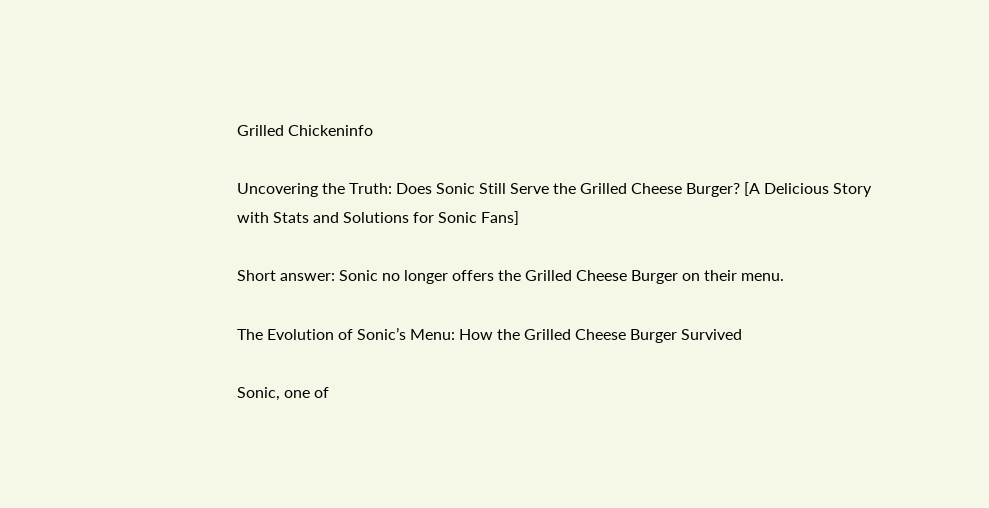Grilled Chickeninfo

Uncovering the Truth: Does Sonic Still Serve the Grilled Cheese Burger? [A Delicious Story with Stats and Solutions for Sonic Fans]

Short answer: Sonic no longer offers the Grilled Cheese Burger on their menu.

The Evolution of Sonic’s Menu: How the Grilled Cheese Burger Survived

Sonic, one of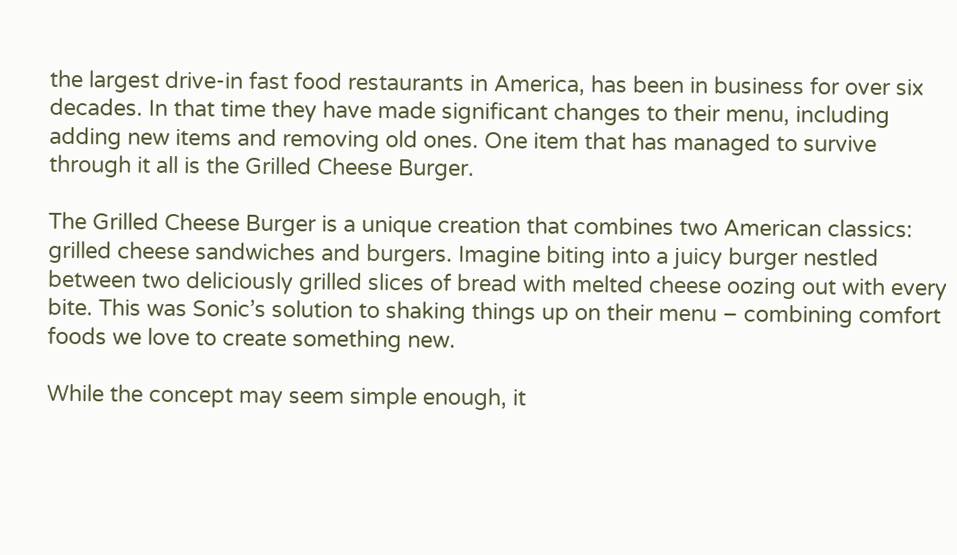the largest drive-in fast food restaurants in America, has been in business for over six decades. In that time they have made significant changes to their menu, including adding new items and removing old ones. One item that has managed to survive through it all is the Grilled Cheese Burger.

The Grilled Cheese Burger is a unique creation that combines two American classics: grilled cheese sandwiches and burgers. Imagine biting into a juicy burger nestled between two deliciously grilled slices of bread with melted cheese oozing out with every bite. This was Sonic’s solution to shaking things up on their menu – combining comfort foods we love to create something new.

While the concept may seem simple enough, it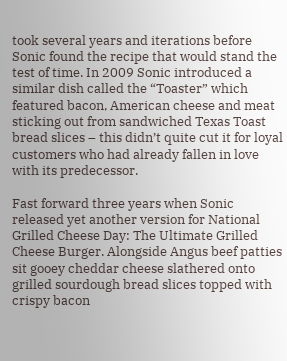took several years and iterations before Sonic found the recipe that would stand the test of time. In 2009 Sonic introduced a similar dish called the “Toaster” which featured bacon, American cheese and meat sticking out from sandwiched Texas Toast bread slices – this didn’t quite cut it for loyal customers who had already fallen in love with its predecessor.

Fast forward three years when Sonic released yet another version for National Grilled Cheese Day: The Ultimate Grilled Cheese Burger. Alongside Angus beef patties sit gooey cheddar cheese slathered onto grilled sourdough bread slices topped with crispy bacon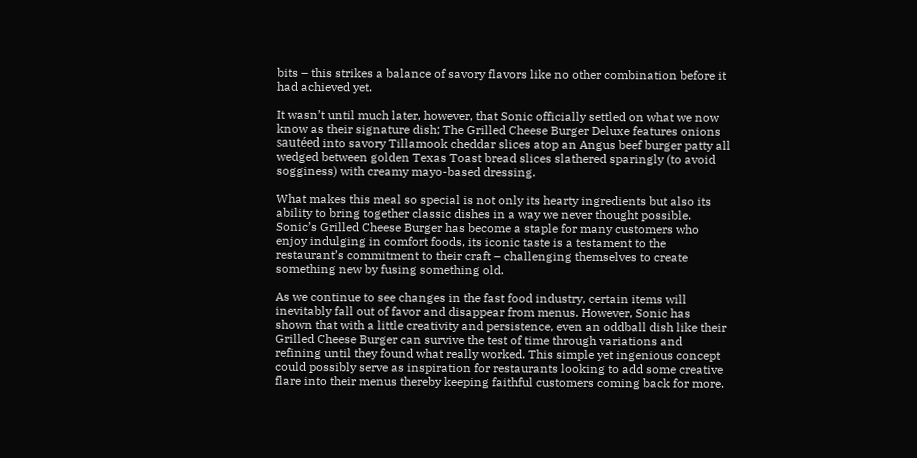bits – this strikes a balance of savory flavors like no other combination before it had achieved yet.

It wasn’t until much later, however, that Sonic officially settled on what we now know as their signature dish; The Grilled Cheese Burger Deluxe features onions sautéed into savory Tillamook cheddar slices atop an Angus beef burger patty all wedged between golden Texas Toast bread slices slathered sparingly (to avoid sogginess) with creamy mayo-based dressing.

What makes this meal so special is not only its hearty ingredients but also its ability to bring together classic dishes in a way we never thought possible. Sonic’s Grilled Cheese Burger has become a staple for many customers who enjoy indulging in comfort foods, its iconic taste is a testament to the restaurant’s commitment to their craft – challenging themselves to create something new by fusing something old.

As we continue to see changes in the fast food industry, certain items will inevitably fall out of favor and disappear from menus. However, Sonic has shown that with a little creativity and persistence, even an oddball dish like their Grilled Cheese Burger can survive the test of time through variations and refining until they found what really worked. This simple yet ingenious concept could possibly serve as inspiration for restaurants looking to add some creative flare into their menus thereby keeping faithful customers coming back for more.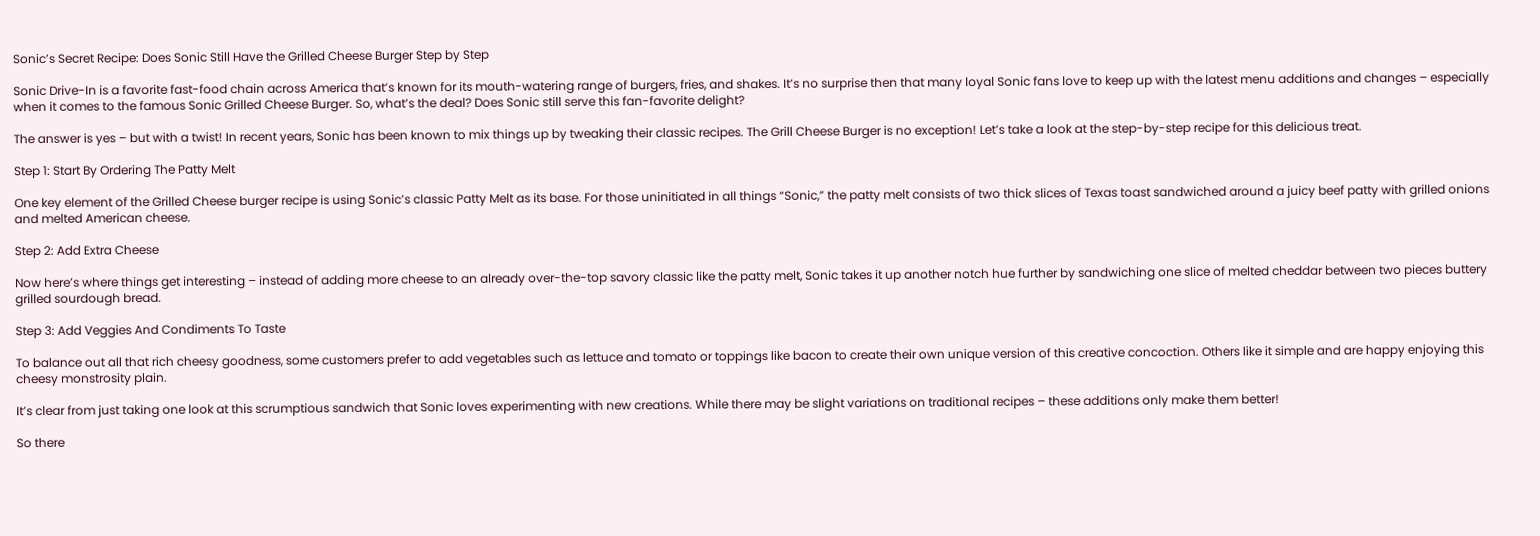Sonic’s Secret Recipe: Does Sonic Still Have the Grilled Cheese Burger Step by Step

Sonic Drive-In is a favorite fast-food chain across America that’s known for its mouth-watering range of burgers, fries, and shakes. It’s no surprise then that many loyal Sonic fans love to keep up with the latest menu additions and changes – especially when it comes to the famous Sonic Grilled Cheese Burger. So, what’s the deal? Does Sonic still serve this fan-favorite delight?

The answer is yes – but with a twist! In recent years, Sonic has been known to mix things up by tweaking their classic recipes. The Grill Cheese Burger is no exception! Let’s take a look at the step-by-step recipe for this delicious treat.

Step 1: Start By Ordering The Patty Melt

One key element of the Grilled Cheese burger recipe is using Sonic’s classic Patty Melt as its base. For those uninitiated in all things “Sonic,” the patty melt consists of two thick slices of Texas toast sandwiched around a juicy beef patty with grilled onions and melted American cheese.

Step 2: Add Extra Cheese

Now here’s where things get interesting – instead of adding more cheese to an already over-the-top savory classic like the patty melt, Sonic takes it up another notch hue further by sandwiching one slice of melted cheddar between two pieces buttery grilled sourdough bread.

Step 3: Add Veggies And Condiments To Taste

To balance out all that rich cheesy goodness, some customers prefer to add vegetables such as lettuce and tomato or toppings like bacon to create their own unique version of this creative concoction. Others like it simple and are happy enjoying this cheesy monstrosity plain.

It’s clear from just taking one look at this scrumptious sandwich that Sonic loves experimenting with new creations. While there may be slight variations on traditional recipes – these additions only make them better!

So there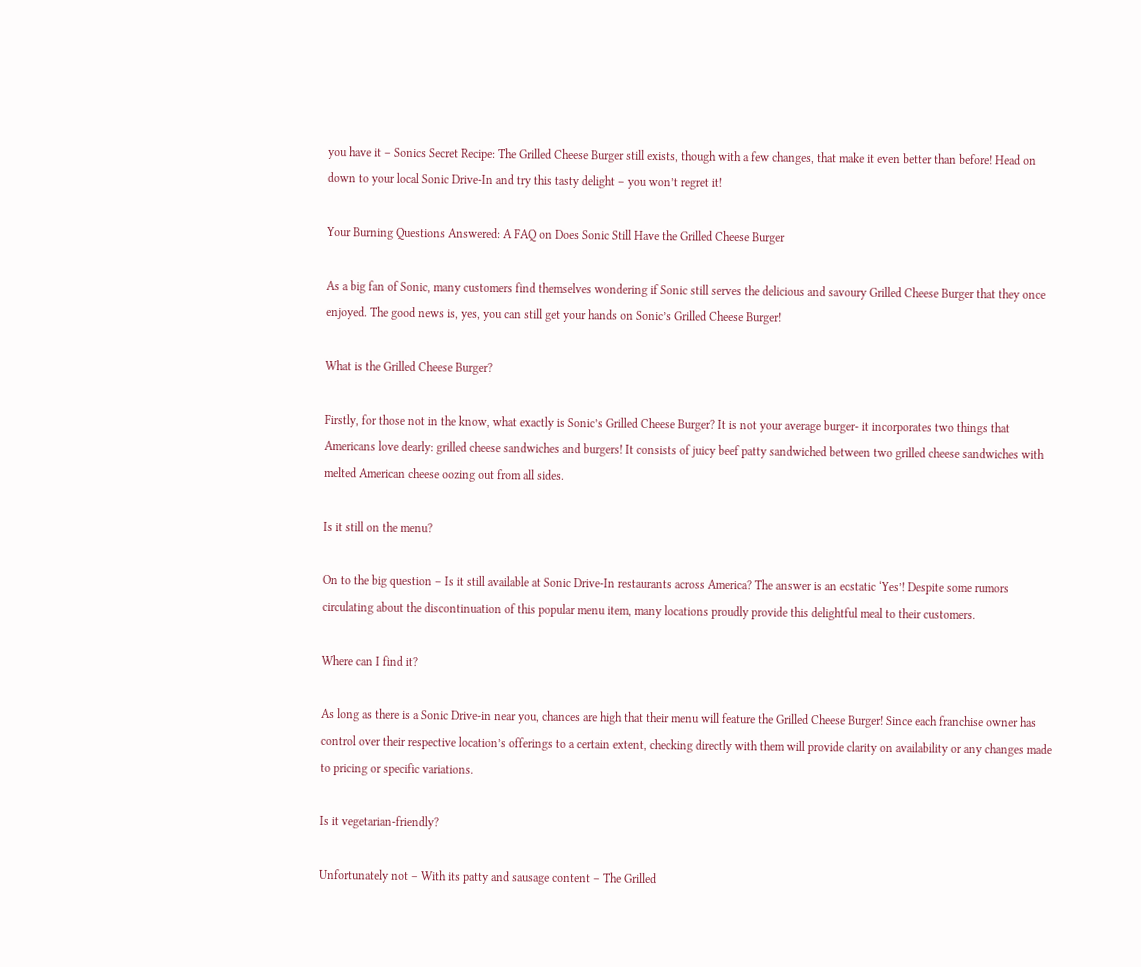you have it – Sonics Secret Recipe: The Grilled Cheese Burger still exists, though with a few changes, that make it even better than before! Head on down to your local Sonic Drive-In and try this tasty delight – you won’t regret it!

Your Burning Questions Answered: A FAQ on Does Sonic Still Have the Grilled Cheese Burger

As a big fan of Sonic, many customers find themselves wondering if Sonic still serves the delicious and savoury Grilled Cheese Burger that they once enjoyed. The good news is, yes, you can still get your hands on Sonic’s Grilled Cheese Burger!

What is the Grilled Cheese Burger?

Firstly, for those not in the know, what exactly is Sonic’s Grilled Cheese Burger? It is not your average burger- it incorporates two things that Americans love dearly: grilled cheese sandwiches and burgers! It consists of juicy beef patty sandwiched between two grilled cheese sandwiches with melted American cheese oozing out from all sides.

Is it still on the menu?

On to the big question – Is it still available at Sonic Drive-In restaurants across America? The answer is an ecstatic ‘Yes’! Despite some rumors circulating about the discontinuation of this popular menu item, many locations proudly provide this delightful meal to their customers.

Where can I find it?

As long as there is a Sonic Drive-in near you, chances are high that their menu will feature the Grilled Cheese Burger! Since each franchise owner has control over their respective location’s offerings to a certain extent, checking directly with them will provide clarity on availability or any changes made to pricing or specific variations.

Is it vegetarian-friendly?

Unfortunately not – With its patty and sausage content – The Grilled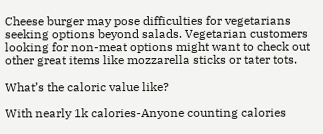Cheese burger may pose difficulties for vegetarians seeking options beyond salads. Vegetarian customers looking for non-meat options might want to check out other great items like mozzarella sticks or tater tots.

What’s the caloric value like?

With nearly 1k calories-Anyone counting calories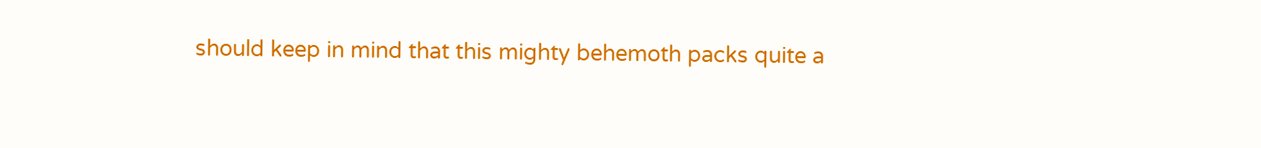should keep in mind that this mighty behemoth packs quite a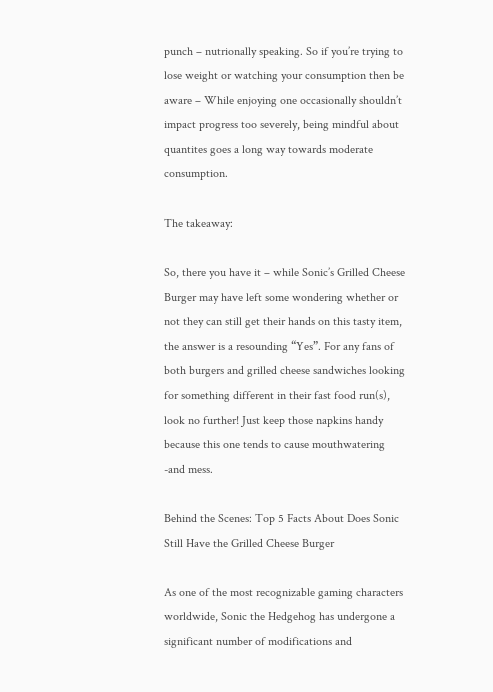punch – nutrionally speaking. So if you’re trying to lose weight or watching your consumption then be aware – While enjoying one occasionally shouldn’t impact progress too severely, being mindful about quantites goes a long way towards moderate consumption.

The takeaway:

So, there you have it – while Sonic’s Grilled Cheese Burger may have left some wondering whether or not they can still get their hands on this tasty item, the answer is a resounding “Yes”. For any fans of both burgers and grilled cheese sandwiches looking for something different in their fast food run(s), look no further! Just keep those napkins handy because this one tends to cause mouthwatering -and mess.

Behind the Scenes: Top 5 Facts About Does Sonic Still Have the Grilled Cheese Burger

As one of the most recognizable gaming characters worldwide, Sonic the Hedgehog has undergone a significant number of modifications and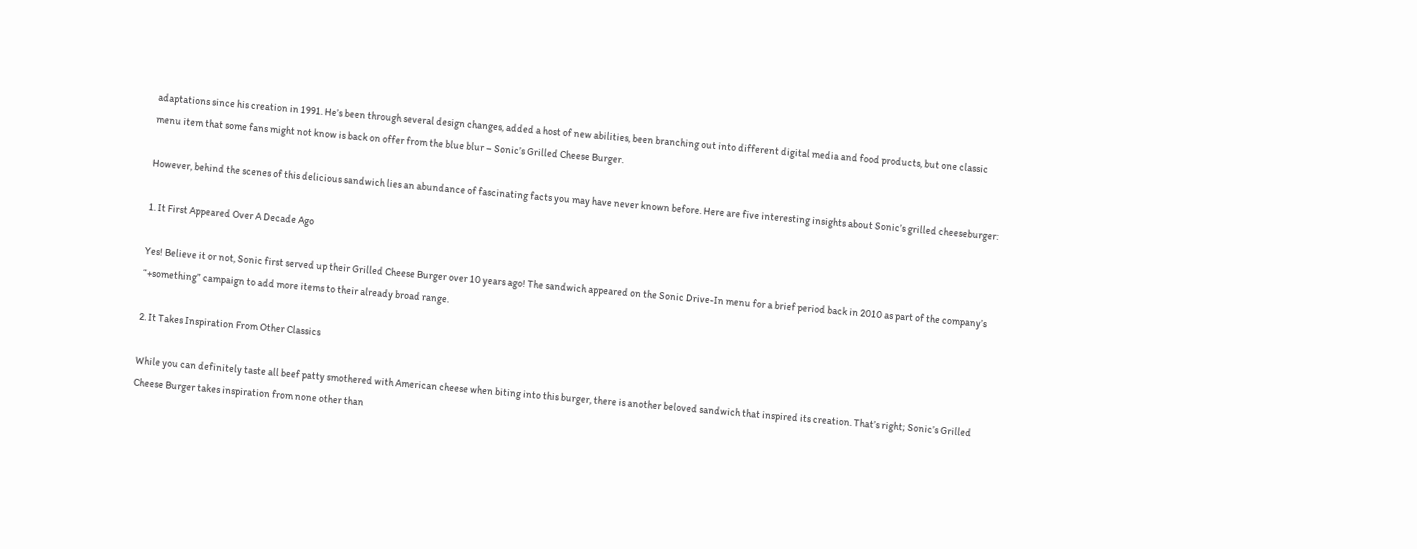adaptations since his creation in 1991. He’s been through several design changes, added a host of new abilities, been branching out into different digital media and food products, but one classic menu item that some fans might not know is back on offer from the blue blur – Sonic’s Grilled Cheese Burger.

However, behind the scenes of this delicious sandwich lies an abundance of fascinating facts you may have never known before. Here are five interesting insights about Sonic’s grilled cheeseburger:

1. It First Appeared Over A Decade Ago

Yes! Believe it or not, Sonic first served up their Grilled Cheese Burger over 10 years ago! The sandwich appeared on the Sonic Drive-In menu for a brief period back in 2010 as part of the company’s “+something” campaign to add more items to their already broad range.

2. It Takes Inspiration From Other Classics

While you can definitely taste all beef patty smothered with American cheese when biting into this burger, there is another beloved sandwich that inspired its creation. That’s right; Sonic’s Grilled Cheese Burger takes inspiration from none other than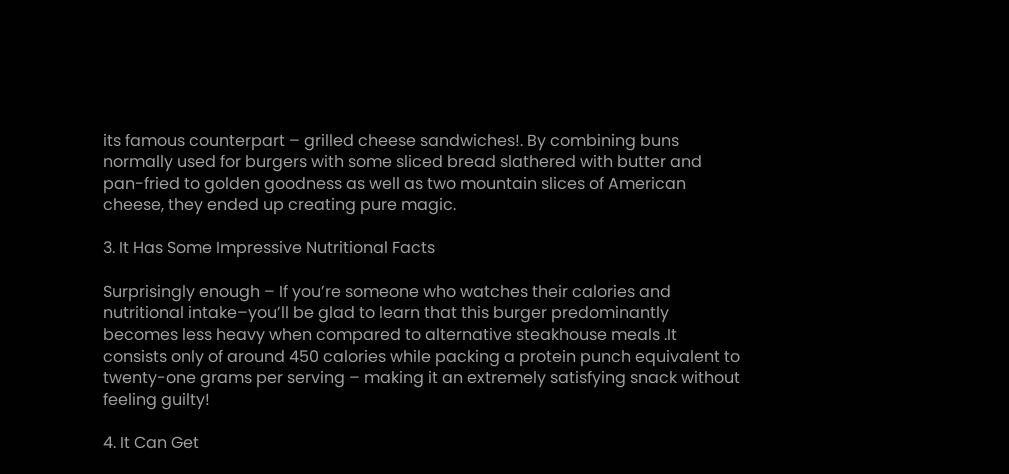its famous counterpart – grilled cheese sandwiches!. By combining buns normally used for burgers with some sliced bread slathered with butter and pan-fried to golden goodness as well as two mountain slices of American cheese, they ended up creating pure magic.

3. It Has Some Impressive Nutritional Facts

Surprisingly enough – If you’re someone who watches their calories and nutritional intake–you’ll be glad to learn that this burger predominantly becomes less heavy when compared to alternative steakhouse meals .It consists only of around 450 calories while packing a protein punch equivalent to twenty-one grams per serving – making it an extremely satisfying snack without feeling guilty!

4. It Can Get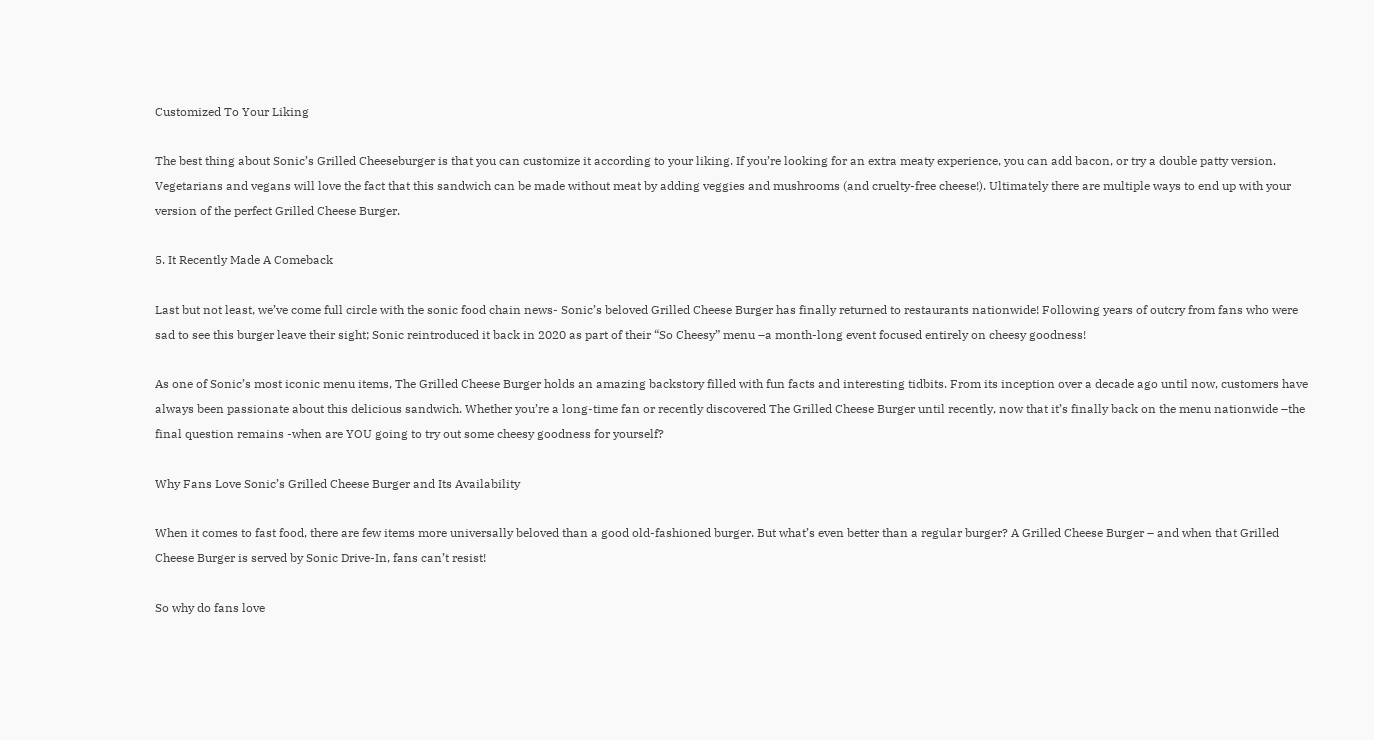Customized To Your Liking

The best thing about Sonic’s Grilled Cheeseburger is that you can customize it according to your liking. If you’re looking for an extra meaty experience, you can add bacon, or try a double patty version. Vegetarians and vegans will love the fact that this sandwich can be made without meat by adding veggies and mushrooms (and cruelty-free cheese!). Ultimately there are multiple ways to end up with your version of the perfect Grilled Cheese Burger.

5. It Recently Made A Comeback

Last but not least, we’ve come full circle with the sonic food chain news- Sonic’s beloved Grilled Cheese Burger has finally returned to restaurants nationwide! Following years of outcry from fans who were sad to see this burger leave their sight; Sonic reintroduced it back in 2020 as part of their “So Cheesy” menu –a month-long event focused entirely on cheesy goodness!

As one of Sonic’s most iconic menu items, The Grilled Cheese Burger holds an amazing backstory filled with fun facts and interesting tidbits. From its inception over a decade ago until now, customers have always been passionate about this delicious sandwich. Whether you’re a long-time fan or recently discovered The Grilled Cheese Burger until recently, now that it’s finally back on the menu nationwide –the final question remains -when are YOU going to try out some cheesy goodness for yourself?

Why Fans Love Sonic’s Grilled Cheese Burger and Its Availability

When it comes to fast food, there are few items more universally beloved than a good old-fashioned burger. But what’s even better than a regular burger? A Grilled Cheese Burger – and when that Grilled Cheese Burger is served by Sonic Drive-In, fans can’t resist!

So why do fans love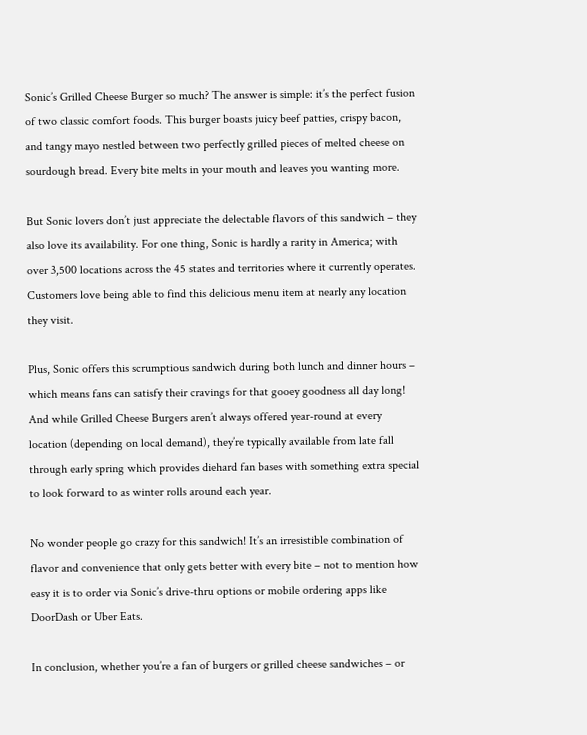Sonic’s Grilled Cheese Burger so much? The answer is simple: it’s the perfect fusion of two classic comfort foods. This burger boasts juicy beef patties, crispy bacon, and tangy mayo nestled between two perfectly grilled pieces of melted cheese on sourdough bread. Every bite melts in your mouth and leaves you wanting more.

But Sonic lovers don’t just appreciate the delectable flavors of this sandwich – they also love its availability. For one thing, Sonic is hardly a rarity in America; with over 3,500 locations across the 45 states and territories where it currently operates. Customers love being able to find this delicious menu item at nearly any location they visit.

Plus, Sonic offers this scrumptious sandwich during both lunch and dinner hours – which means fans can satisfy their cravings for that gooey goodness all day long! And while Grilled Cheese Burgers aren’t always offered year-round at every location (depending on local demand), they’re typically available from late fall through early spring which provides diehard fan bases with something extra special to look forward to as winter rolls around each year.

No wonder people go crazy for this sandwich! It’s an irresistible combination of flavor and convenience that only gets better with every bite – not to mention how easy it is to order via Sonic’s drive-thru options or mobile ordering apps like DoorDash or Uber Eats.

In conclusion, whether you’re a fan of burgers or grilled cheese sandwiches – or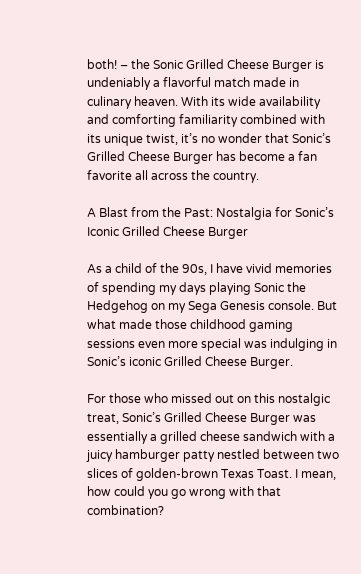both! – the Sonic Grilled Cheese Burger is undeniably a flavorful match made in culinary heaven. With its wide availability and comforting familiarity combined with its unique twist, it’s no wonder that Sonic’s Grilled Cheese Burger has become a fan favorite all across the country.

A Blast from the Past: Nostalgia for Sonic’s Iconic Grilled Cheese Burger

As a child of the 90s, I have vivid memories of spending my days playing Sonic the Hedgehog on my Sega Genesis console. But what made those childhood gaming sessions even more special was indulging in Sonic’s iconic Grilled Cheese Burger.

For those who missed out on this nostalgic treat, Sonic’s Grilled Cheese Burger was essentially a grilled cheese sandwich with a juicy hamburger patty nestled between two slices of golden-brown Texas Toast. I mean, how could you go wrong with that combination?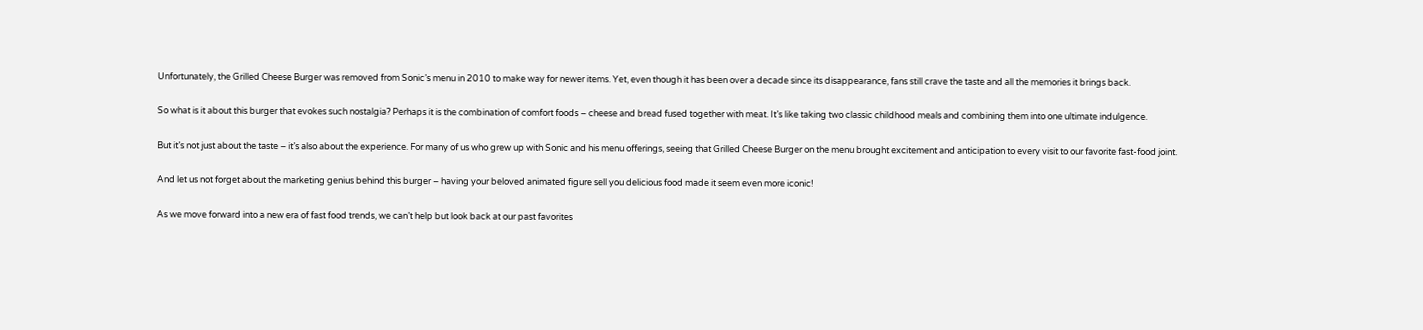Unfortunately, the Grilled Cheese Burger was removed from Sonic’s menu in 2010 to make way for newer items. Yet, even though it has been over a decade since its disappearance, fans still crave the taste and all the memories it brings back.

So what is it about this burger that evokes such nostalgia? Perhaps it is the combination of comfort foods – cheese and bread fused together with meat. It’s like taking two classic childhood meals and combining them into one ultimate indulgence.

But it’s not just about the taste – it’s also about the experience. For many of us who grew up with Sonic and his menu offerings, seeing that Grilled Cheese Burger on the menu brought excitement and anticipation to every visit to our favorite fast-food joint.

And let us not forget about the marketing genius behind this burger – having your beloved animated figure sell you delicious food made it seem even more iconic!

As we move forward into a new era of fast food trends, we can’t help but look back at our past favorites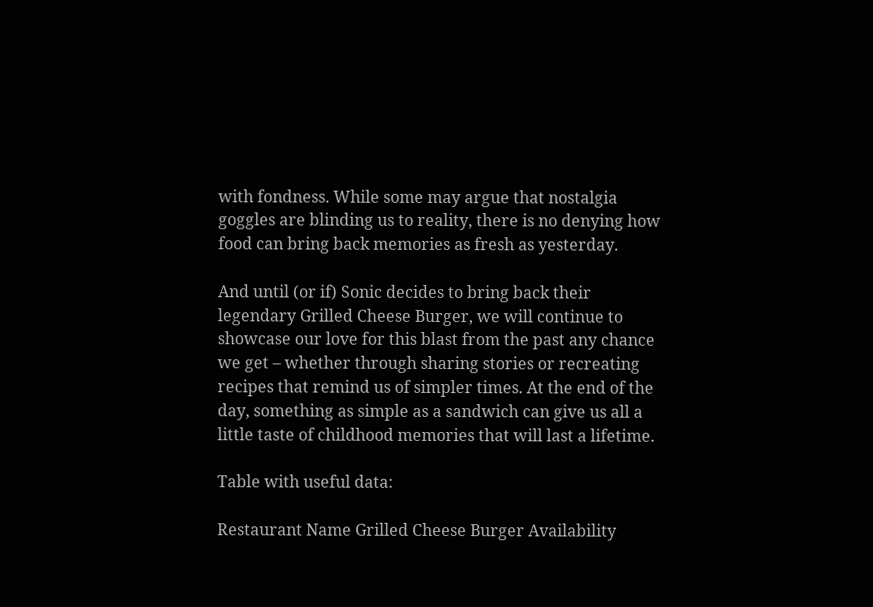with fondness. While some may argue that nostalgia goggles are blinding us to reality, there is no denying how food can bring back memories as fresh as yesterday.

And until (or if) Sonic decides to bring back their legendary Grilled Cheese Burger, we will continue to showcase our love for this blast from the past any chance we get – whether through sharing stories or recreating recipes that remind us of simpler times. At the end of the day, something as simple as a sandwich can give us all a little taste of childhood memories that will last a lifetime.

Table with useful data:

Restaurant Name Grilled Cheese Burger Availability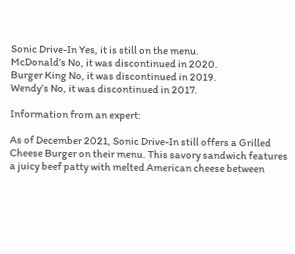Sonic Drive-In Yes, it is still on the menu.
McDonald’s No, it was discontinued in 2020.
Burger King No, it was discontinued in 2019.
Wendy’s No, it was discontinued in 2017.

Information from an expert:

As of December 2021, Sonic Drive-In still offers a Grilled Cheese Burger on their menu. This savory sandwich features a juicy beef patty with melted American cheese between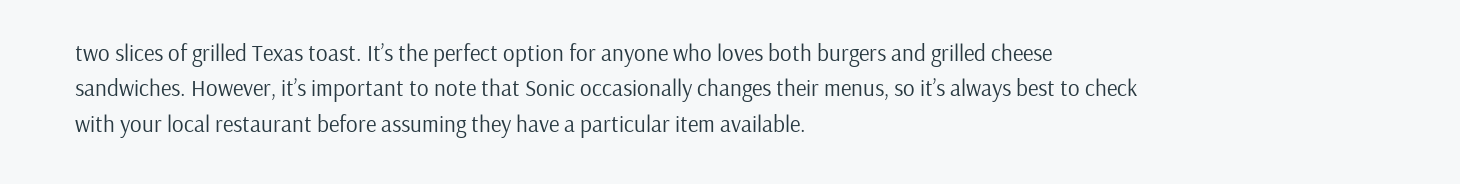two slices of grilled Texas toast. It’s the perfect option for anyone who loves both burgers and grilled cheese sandwiches. However, it’s important to note that Sonic occasionally changes their menus, so it’s always best to check with your local restaurant before assuming they have a particular item available.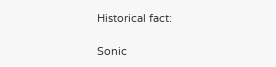Historical fact:

Sonic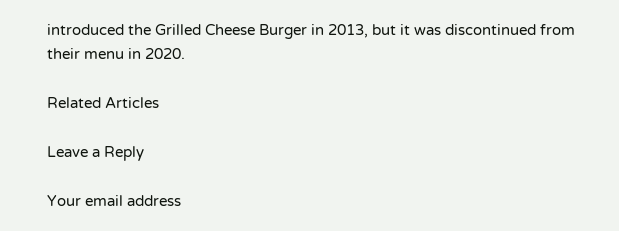introduced the Grilled Cheese Burger in 2013, but it was discontinued from their menu in 2020.

Related Articles

Leave a Reply

Your email address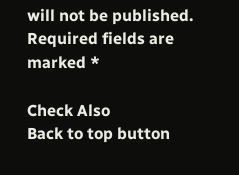will not be published. Required fields are marked *

Check Also
Back to top button